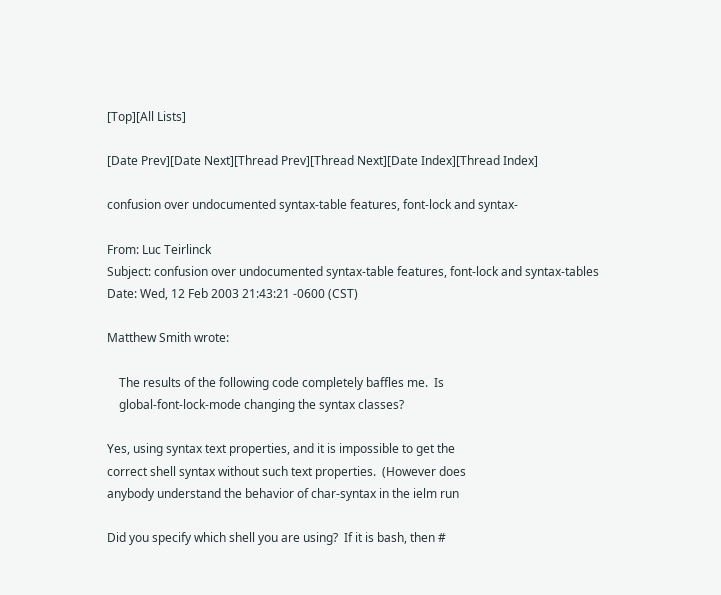[Top][All Lists]

[Date Prev][Date Next][Thread Prev][Thread Next][Date Index][Thread Index]

confusion over undocumented syntax-table features, font-lock and syntax-

From: Luc Teirlinck
Subject: confusion over undocumented syntax-table features, font-lock and syntax-tables
Date: Wed, 12 Feb 2003 21:43:21 -0600 (CST)

Matthew Smith wrote:

    The results of the following code completely baffles me.  Is
    global-font-lock-mode changing the syntax classes?

Yes, using syntax text properties, and it is impossible to get the
correct shell syntax without such text properties.  (However does
anybody understand the behavior of char-syntax in the ielm run

Did you specify which shell you are using?  If it is bash, then #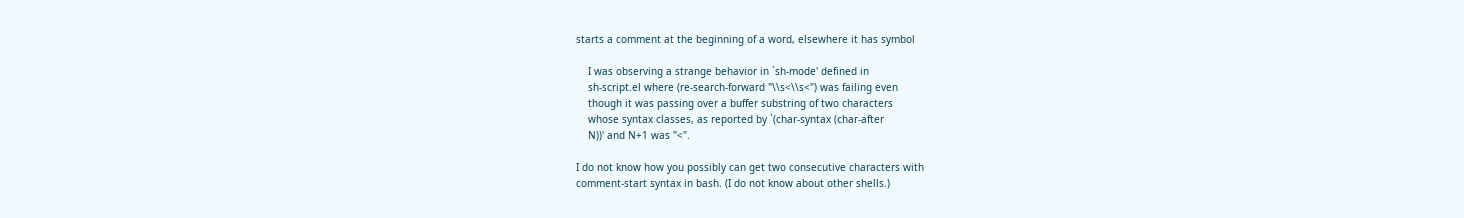starts a comment at the beginning of a word, elsewhere it has symbol

    I was observing a strange behavior in `sh-mode' defined in
    sh-script.el where (re-search-forward "\\s<\\s<") was failing even
    though it was passing over a buffer substring of two characters
    whose syntax classes, as reported by `(char-syntax (char-after
    N))' and N+1 was "<".

I do not know how you possibly can get two consecutive characters with
comment-start syntax in bash. (I do not know about other shells.)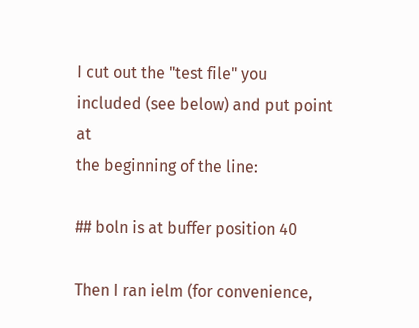I cut out the "test file" you included (see below) and put point at
the beginning of the line:

## boln is at buffer position 40

Then I ran ielm (for convenience,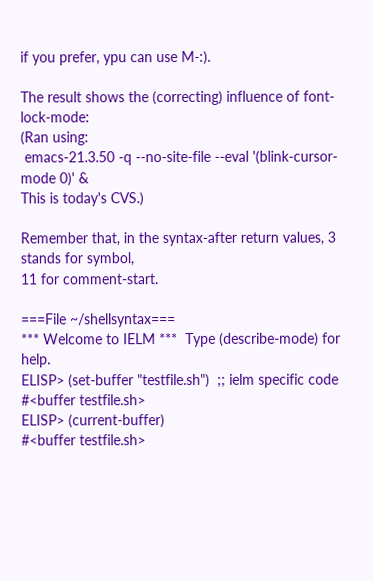if you prefer, ypu can use M-:).

The result shows the (correcting) influence of font-lock-mode:
(Ran using:
 emacs-21.3.50 -q --no-site-file --eval '(blink-cursor-mode 0)' &
This is today's CVS.)

Remember that, in the syntax-after return values, 3 stands for symbol,
11 for comment-start.

===File ~/shellsyntax===
*** Welcome to IELM ***  Type (describe-mode) for help.
ELISP> (set-buffer "testfile.sh")  ;; ielm specific code
#<buffer testfile.sh>
ELISP> (current-buffer)
#<buffer testfile.sh>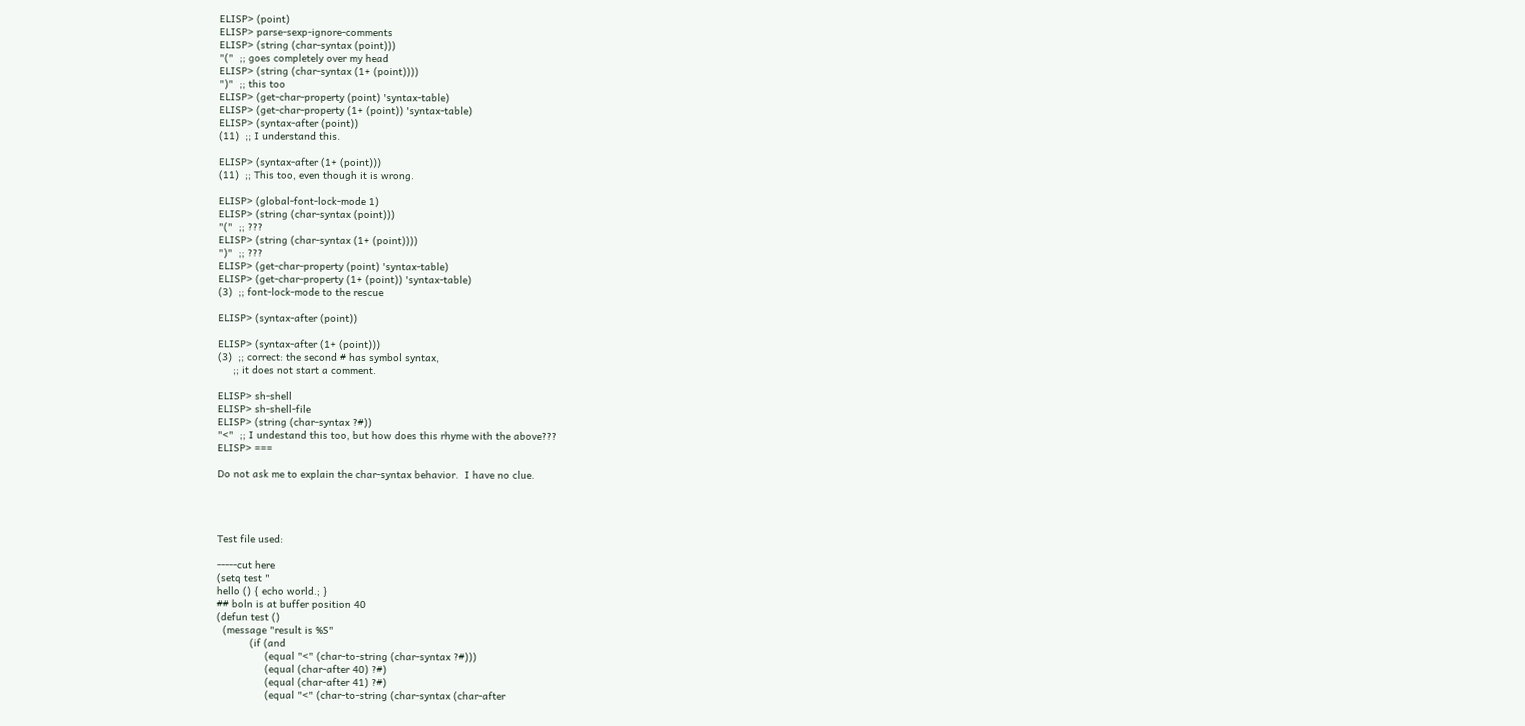ELISP> (point)
ELISP> parse-sexp-ignore-comments
ELISP> (string (char-syntax (point)))
"("  ;; goes completely over my head
ELISP> (string (char-syntax (1+ (point))))
")"  ;; this too
ELISP> (get-char-property (point) 'syntax-table)
ELISP> (get-char-property (1+ (point)) 'syntax-table)
ELISP> (syntax-after (point))
(11)  ;; I understand this.

ELISP> (syntax-after (1+ (point)))
(11)  ;; This too, even though it is wrong.

ELISP> (global-font-lock-mode 1)
ELISP> (string (char-syntax (point)))
"("  ;; ???
ELISP> (string (char-syntax (1+ (point))))
")"  ;; ???
ELISP> (get-char-property (point) 'syntax-table)
ELISP> (get-char-property (1+ (point)) 'syntax-table)
(3)  ;; font-lock-mode to the rescue

ELISP> (syntax-after (point))

ELISP> (syntax-after (1+ (point)))
(3)  ;; correct: the second # has symbol syntax,
     ;; it does not start a comment.

ELISP> sh-shell
ELISP> sh-shell-file
ELISP> (string (char-syntax ?#))
"<"  ;; I undestand this too, but how does this rhyme with the above???
ELISP> ===

Do not ask me to explain the char-syntax behavior.  I have no clue.




Test file used:

-----cut here
(setq test "
hello () { echo world.; }
## boln is at buffer position 40
(defun test ()
  (message "result is %S"
           (if (and
                (equal "<" (char-to-string (char-syntax ?#)))
                (equal (char-after 40) ?#)
                (equal (char-after 41) ?#)
                (equal "<" (char-to-string (char-syntax (char-after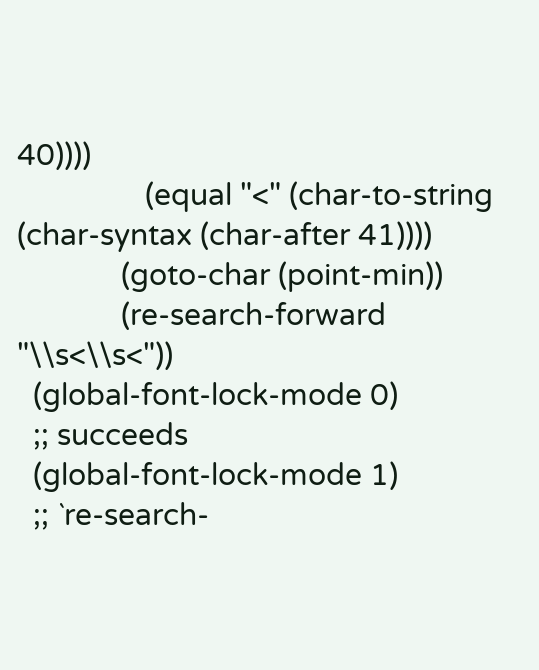40))))
                (equal "<" (char-to-string (char-syntax (char-after 41))))
             (goto-char (point-min))
             (re-search-forward "\\s<\\s<"))
  (global-font-lock-mode 0)
  ;; succeeds
  (global-font-lock-mode 1)
  ;; `re-search-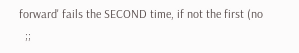forward' fails the SECOND time, if not the first (no
  ;;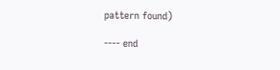pattern found)

---- end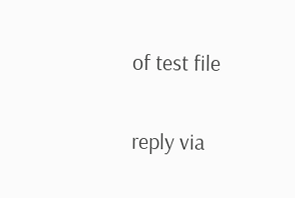of test file

reply via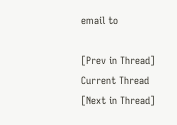email to

[Prev in Thread] Current Thread [Next in Thread]